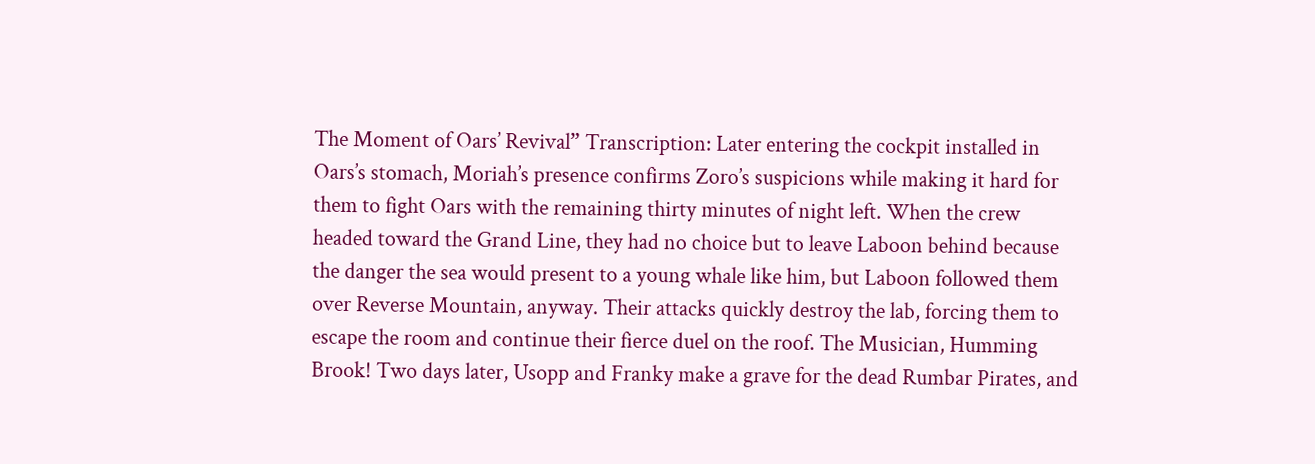The Moment of Oars’ Revival” Transcription: Later entering the cockpit installed in Oars’s stomach, Moriah’s presence confirms Zoro’s suspicions while making it hard for them to fight Oars with the remaining thirty minutes of night left. When the crew headed toward the Grand Line, they had no choice but to leave Laboon behind because the danger the sea would present to a young whale like him, but Laboon followed them over Reverse Mountain, anyway. Their attacks quickly destroy the lab, forcing them to escape the room and continue their fierce duel on the roof. The Musician, Humming Brook! Two days later, Usopp and Franky make a grave for the dead Rumbar Pirates, and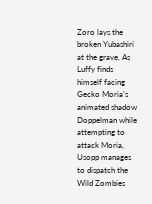Zoro lays the broken Yubashiri at the grave. As Luffy finds himself facing Gecko Moria’s animated shadow Doppelman while attempting to attack Moria, Usopp manages to dispatch the Wild Zombies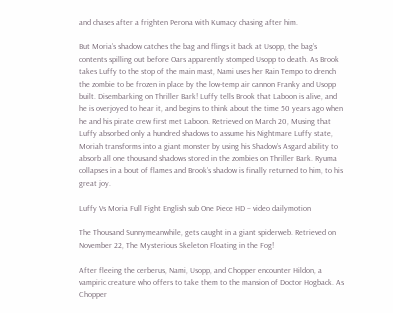and chases after a frighten Perona with Kumacy chasing after him.

But Moria’s shadow catches the bag and flings it back at Usopp, the bag’s contents spilling out before Oars apparently stomped Usopp to death. As Brook takes Luffy to the stop of the main mast, Nami uses her Rain Tempo to drench the zombie to be frozen in place by the low-temp air cannon Franky and Usopp built. Disembarking on Thriller Bark! Luffy tells Brook that Laboon is alive, and he is overjoyed to hear it, and begins to think about the time 50 years ago when he and his pirate crew first met Laboon. Retrieved on March 20, Musing that Luffy absorbed only a hundred shadows to assume his Nightmare Luffy state, Moriah transforms into a giant monster by using his Shadow’s Asgard ability to absorb all one thousand shadows stored in the zombies on Thriller Bark. Ryuma collapses in a bout of flames and Brook’s shadow is finally returned to him, to his great joy.

Luffy Vs Moria Full Fight English sub One Piece HD – video dailymotion

The Thousand Sunnymeanwhile, gets caught in a giant spiderweb. Retrieved on November 22, The Mysterious Skeleton Floating in the Fog!

After fleeing the cerberus, Nami, Usopp, and Chopper encounter Hildon, a vampiric creature who offers to take them to the mansion of Doctor Hogback. As Chopper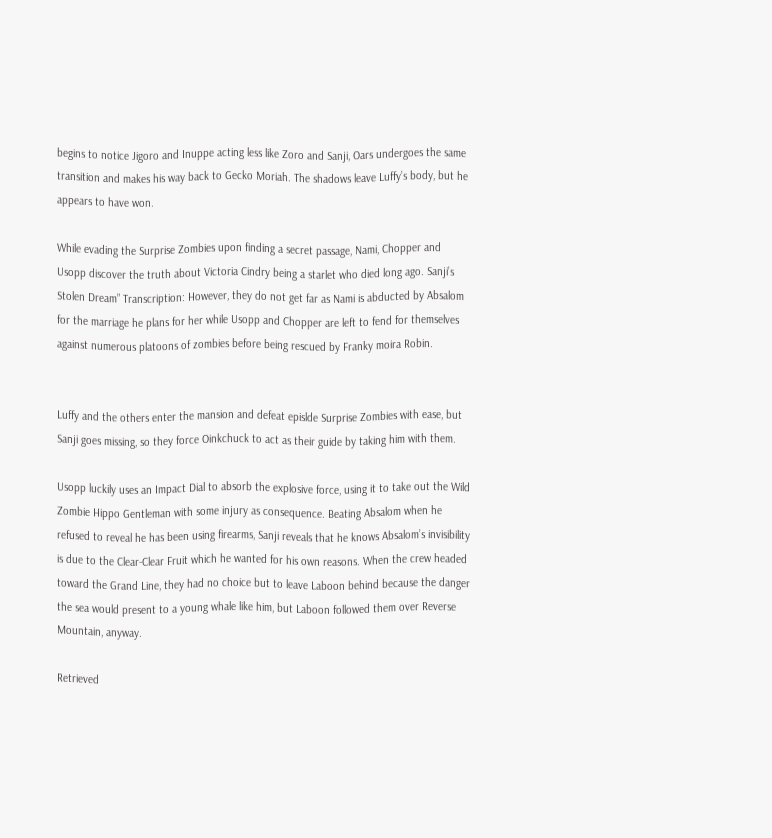begins to notice Jigoro and Inuppe acting less like Zoro and Sanji, Oars undergoes the same transition and makes his way back to Gecko Moriah. The shadows leave Luffy’s body, but he appears to have won.

While evading the Surprise Zombies upon finding a secret passage, Nami, Chopper and Usopp discover the truth about Victoria Cindry being a starlet who died long ago. Sanji’s Stolen Dream” Transcription: However, they do not get far as Nami is abducted by Absalom for the marriage he plans for her while Usopp and Chopper are left to fend for themselves against numerous platoons of zombies before being rescued by Franky moira Robin.


Luffy and the others enter the mansion and defeat epislde Surprise Zombies with ease, but Sanji goes missing, so they force Oinkchuck to act as their guide by taking him with them.

Usopp luckily uses an Impact Dial to absorb the explosive force, using it to take out the Wild Zombie Hippo Gentleman with some injury as consequence. Beating Absalom when he refused to reveal he has been using firearms, Sanji reveals that he knows Absalom’s invisibility is due to the Clear-Clear Fruit which he wanted for his own reasons. When the crew headed toward the Grand Line, they had no choice but to leave Laboon behind because the danger the sea would present to a young whale like him, but Laboon followed them over Reverse Mountain, anyway.

Retrieved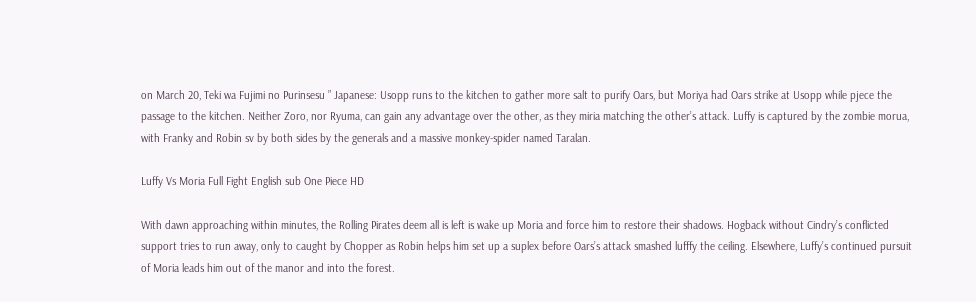on March 20, Teki wa Fujimi no Purinsesu ” Japanese: Usopp runs to the kitchen to gather more salt to purify Oars, but Moriya had Oars strike at Usopp while pjece the passage to the kitchen. Neither Zoro, nor Ryuma, can gain any advantage over the other, as they miria matching the other’s attack. Luffy is captured by the zombie morua, with Franky and Robin sv by both sides by the generals and a massive monkey-spider named Taralan.

Luffy Vs Moria Full Fight English sub One Piece HD

With dawn approaching within minutes, the Rolling Pirates deem all is left is wake up Moria and force him to restore their shadows. Hogback without Cindry’s conflicted support tries to run away, only to caught by Chopper as Robin helps him set up a suplex before Oars’s attack smashed lufffy the ceiling. Elsewhere, Luffy’s continued pursuit of Moria leads him out of the manor and into the forest.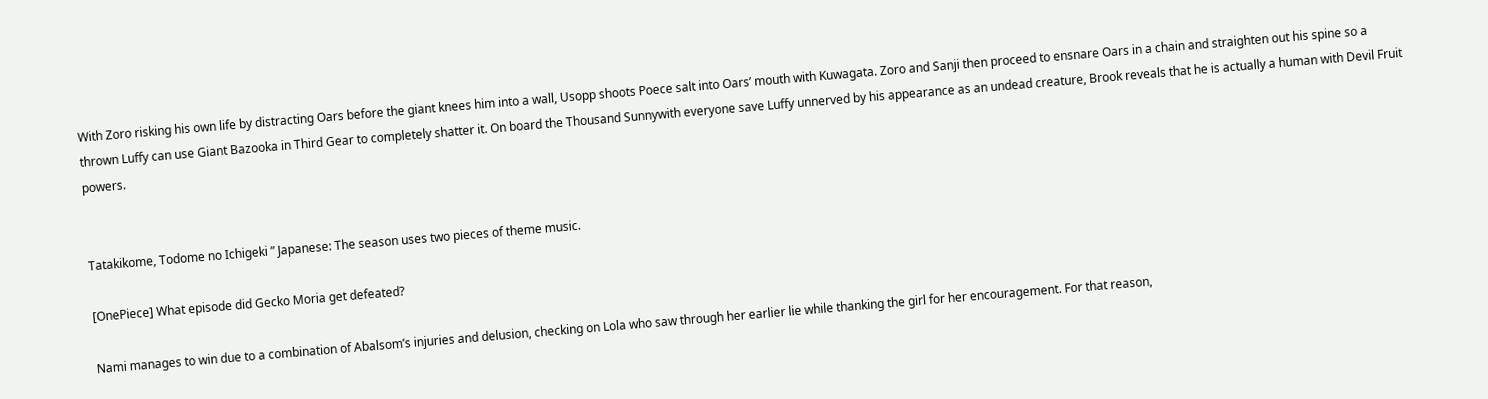With Zoro risking his own life by distracting Oars before the giant knees him into a wall, Usopp shoots Poece salt into Oars’ mouth with Kuwagata. Zoro and Sanji then proceed to ensnare Oars in a chain and straighten out his spine so a thrown Luffy can use Giant Bazooka in Third Gear to completely shatter it. On board the Thousand Sunnywith everyone save Luffy unnerved by his appearance as an undead creature, Brook reveals that he is actually a human with Devil Fruit powers.


Tatakikome, Todome no Ichigeki ” Japanese: The season uses two pieces of theme music.

[OnePiece] What episode did Gecko Moria get defeated?

Nami manages to win due to a combination of Abalsom’s injuries and delusion, checking on Lola who saw through her earlier lie while thanking the girl for her encouragement. For that reason,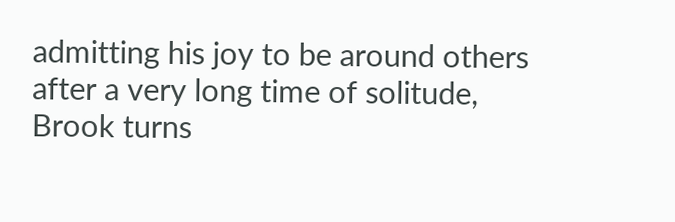admitting his joy to be around others after a very long time of solitude, Brook turns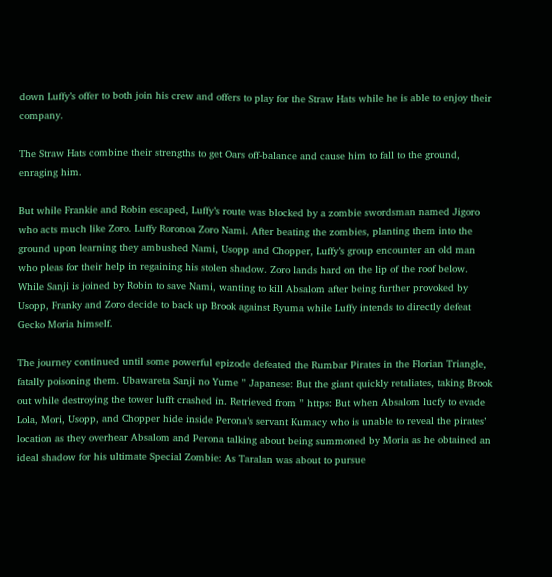down Luffy’s offer to both join his crew and offers to play for the Straw Hats while he is able to enjoy their company.

The Straw Hats combine their strengths to get Oars off-balance and cause him to fall to the ground, enraging him.

But while Frankie and Robin escaped, Luffy’s route was blocked by a zombie swordsman named Jigoro who acts much like Zoro. Luffy Roronoa Zoro Nami. After beating the zombies, planting them into the ground upon learning they ambushed Nami, Usopp and Chopper, Luffy’s group encounter an old man who pleas for their help in regaining his stolen shadow. Zoro lands hard on the lip of the roof below. While Sanji is joined by Robin to save Nami, wanting to kill Absalom after being further provoked by Usopp, Franky and Zoro decide to back up Brook against Ryuma while Luffy intends to directly defeat Gecko Moria himself.

The journey continued until some powerful epizode defeated the Rumbar Pirates in the Florian Triangle, fatally poisoning them. Ubawareta Sanji no Yume ” Japanese: But the giant quickly retaliates, taking Brook out while destroying the tower lufft crashed in. Retrieved from ” https: But when Absalom lucfy to evade Lola, Mori, Usopp, and Chopper hide inside Perona’s servant Kumacy who is unable to reveal the pirates’ location as they overhear Absalom and Perona talking about being summoned by Moria as he obtained an ideal shadow for his ultimate Special Zombie: As Taralan was about to pursue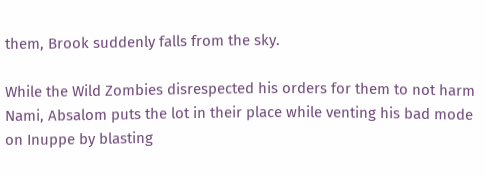them, Brook suddenly falls from the sky.

While the Wild Zombies disrespected his orders for them to not harm Nami, Absalom puts the lot in their place while venting his bad mode on Inuppe by blasting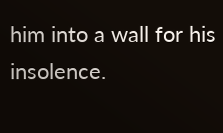him into a wall for his insolence.